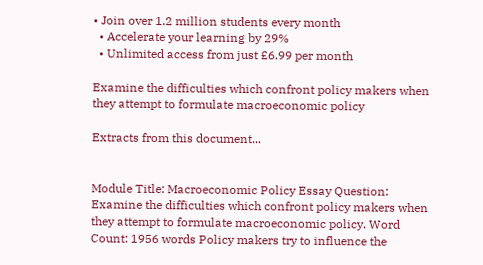• Join over 1.2 million students every month
  • Accelerate your learning by 29%
  • Unlimited access from just £6.99 per month

Examine the difficulties which confront policy makers when they attempt to formulate macroeconomic policy

Extracts from this document...


Module Title: Macroeconomic Policy Essay Question: Examine the difficulties which confront policy makers when they attempt to formulate macroeconomic policy. Word Count: 1956 words Policy makers try to influence the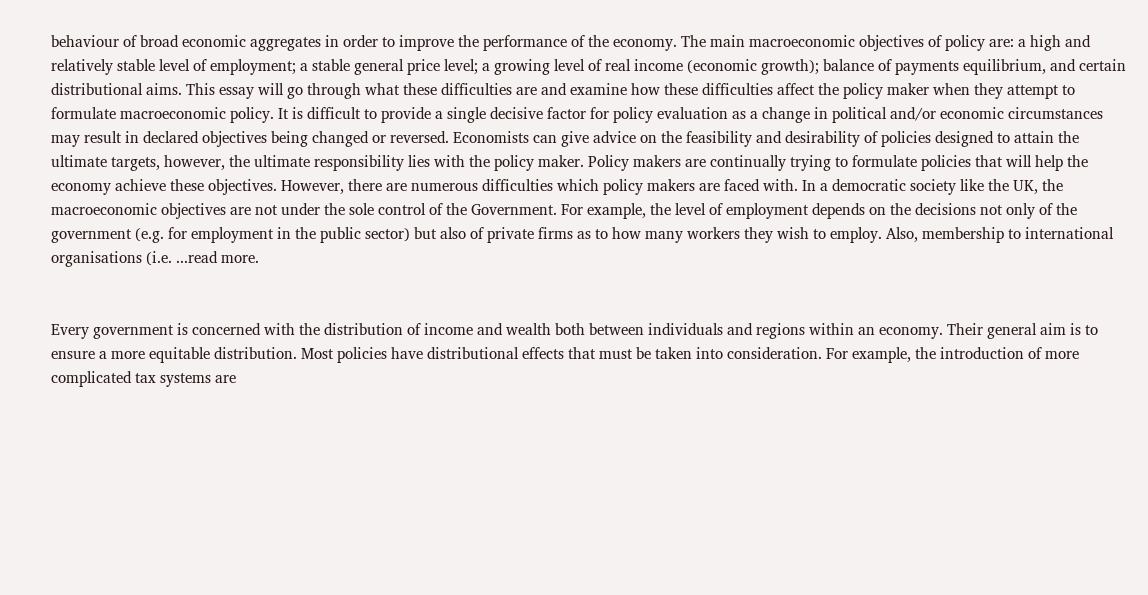behaviour of broad economic aggregates in order to improve the performance of the economy. The main macroeconomic objectives of policy are: a high and relatively stable level of employment; a stable general price level; a growing level of real income (economic growth); balance of payments equilibrium, and certain distributional aims. This essay will go through what these difficulties are and examine how these difficulties affect the policy maker when they attempt to formulate macroeconomic policy. It is difficult to provide a single decisive factor for policy evaluation as a change in political and/or economic circumstances may result in declared objectives being changed or reversed. Economists can give advice on the feasibility and desirability of policies designed to attain the ultimate targets, however, the ultimate responsibility lies with the policy maker. Policy makers are continually trying to formulate policies that will help the economy achieve these objectives. However, there are numerous difficulties which policy makers are faced with. In a democratic society like the UK, the macroeconomic objectives are not under the sole control of the Government. For example, the level of employment depends on the decisions not only of the government (e.g. for employment in the public sector) but also of private firms as to how many workers they wish to employ. Also, membership to international organisations (i.e. ...read more.


Every government is concerned with the distribution of income and wealth both between individuals and regions within an economy. Their general aim is to ensure a more equitable distribution. Most policies have distributional effects that must be taken into consideration. For example, the introduction of more complicated tax systems are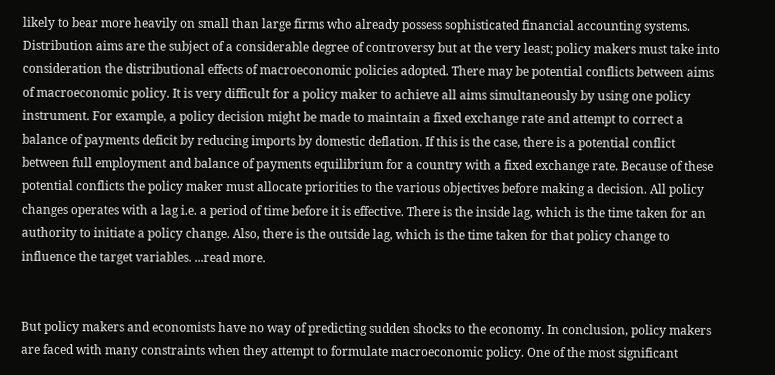likely to bear more heavily on small than large firms who already possess sophisticated financial accounting systems. Distribution aims are the subject of a considerable degree of controversy but at the very least; policy makers must take into consideration the distributional effects of macroeconomic policies adopted. There may be potential conflicts between aims of macroeconomic policy. It is very difficult for a policy maker to achieve all aims simultaneously by using one policy instrument. For example, a policy decision might be made to maintain a fixed exchange rate and attempt to correct a balance of payments deficit by reducing imports by domestic deflation. If this is the case, there is a potential conflict between full employment and balance of payments equilibrium for a country with a fixed exchange rate. Because of these potential conflicts the policy maker must allocate priorities to the various objectives before making a decision. All policy changes operates with a lag i.e. a period of time before it is effective. There is the inside lag, which is the time taken for an authority to initiate a policy change. Also, there is the outside lag, which is the time taken for that policy change to influence the target variables. ...read more.


But policy makers and economists have no way of predicting sudden shocks to the economy. In conclusion, policy makers are faced with many constraints when they attempt to formulate macroeconomic policy. One of the most significant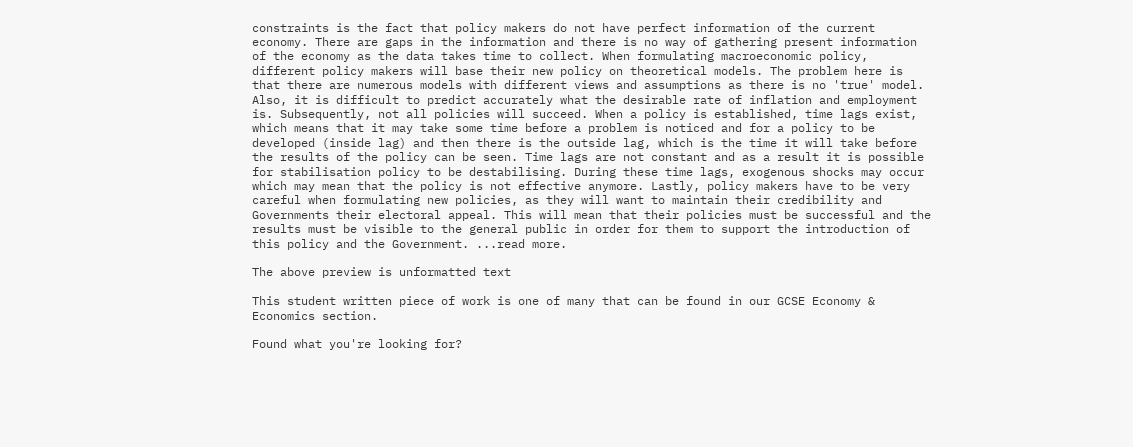constraints is the fact that policy makers do not have perfect information of the current economy. There are gaps in the information and there is no way of gathering present information of the economy as the data takes time to collect. When formulating macroeconomic policy, different policy makers will base their new policy on theoretical models. The problem here is that there are numerous models with different views and assumptions as there is no 'true' model. Also, it is difficult to predict accurately what the desirable rate of inflation and employment is. Subsequently, not all policies will succeed. When a policy is established, time lags exist, which means that it may take some time before a problem is noticed and for a policy to be developed (inside lag) and then there is the outside lag, which is the time it will take before the results of the policy can be seen. Time lags are not constant and as a result it is possible for stabilisation policy to be destabilising. During these time lags, exogenous shocks may occur which may mean that the policy is not effective anymore. Lastly, policy makers have to be very careful when formulating new policies, as they will want to maintain their credibility and Governments their electoral appeal. This will mean that their policies must be successful and the results must be visible to the general public in order for them to support the introduction of this policy and the Government. ...read more.

The above preview is unformatted text

This student written piece of work is one of many that can be found in our GCSE Economy & Economics section.

Found what you're looking for?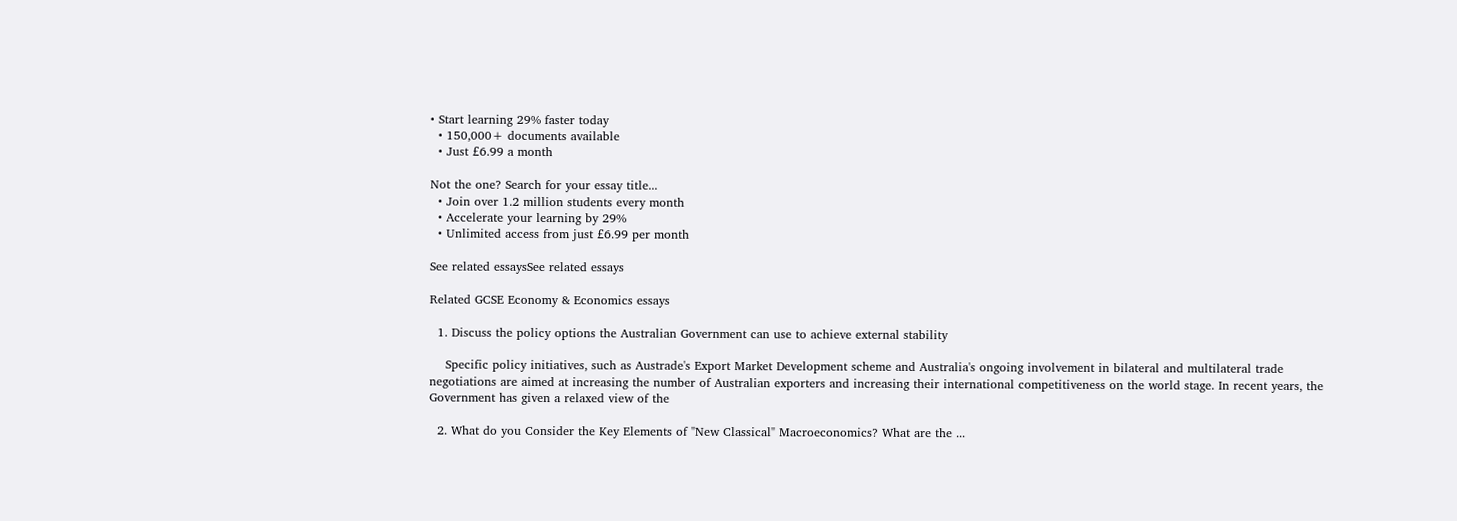• Start learning 29% faster today
  • 150,000+ documents available
  • Just £6.99 a month

Not the one? Search for your essay title...
  • Join over 1.2 million students every month
  • Accelerate your learning by 29%
  • Unlimited access from just £6.99 per month

See related essaysSee related essays

Related GCSE Economy & Economics essays

  1. Discuss the policy options the Australian Government can use to achieve external stability

    Specific policy initiatives, such as Austrade's Export Market Development scheme and Australia's ongoing involvement in bilateral and multilateral trade negotiations are aimed at increasing the number of Australian exporters and increasing their international competitiveness on the world stage. In recent years, the Government has given a relaxed view of the

  2. What do you Consider the Key Elements of "New Classical" Macroeconomics? What are the ...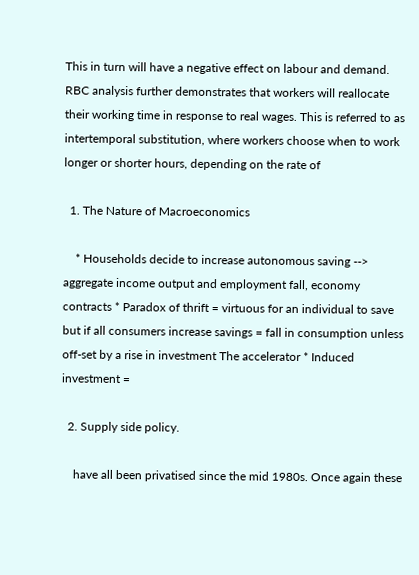This in turn will have a negative effect on labour and demand. RBC analysis further demonstrates that workers will reallocate their working time in response to real wages. This is referred to as intertemporal substitution, where workers choose when to work longer or shorter hours, depending on the rate of

  1. The Nature of Macroeconomics

    * Households decide to increase autonomous saving --> aggregate income output and employment fall, economy contracts * Paradox of thrift = virtuous for an individual to save but if all consumers increase savings = fall in consumption unless off-set by a rise in investment The accelerator * Induced investment =

  2. Supply side policy.

    have all been privatised since the mid 1980s. Once again these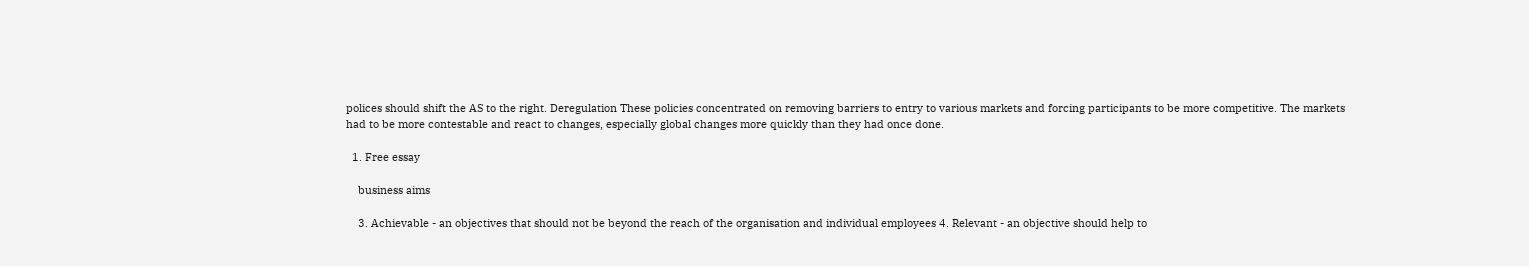polices should shift the AS to the right. Deregulation These policies concentrated on removing barriers to entry to various markets and forcing participants to be more competitive. The markets had to be more contestable and react to changes, especially global changes more quickly than they had once done.

  1. Free essay

    business aims

    3. Achievable - an objectives that should not be beyond the reach of the organisation and individual employees 4. Relevant - an objective should help to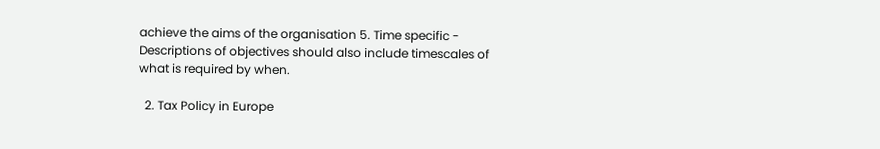achieve the aims of the organisation 5. Time specific - Descriptions of objectives should also include timescales of what is required by when.

  2. Tax Policy in Europe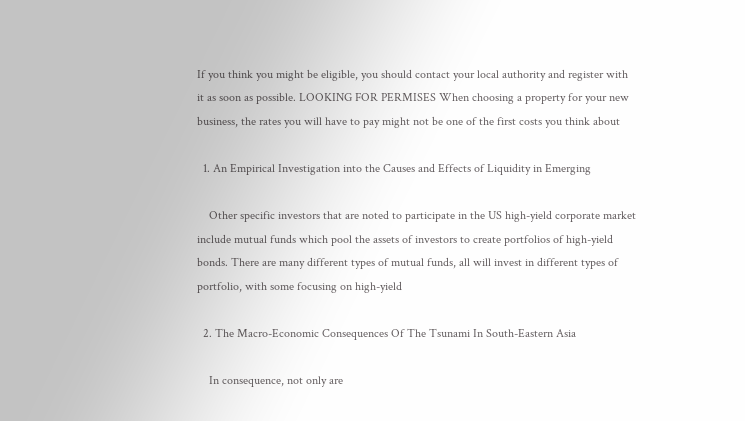If you think you might be eligible, you should contact your local authority and register with it as soon as possible. LOOKING FOR PERMISES When choosing a property for your new business, the rates you will have to pay might not be one of the first costs you think about

  1. An Empirical Investigation into the Causes and Effects of Liquidity in Emerging

    Other specific investors that are noted to participate in the US high-yield corporate market include mutual funds which pool the assets of investors to create portfolios of high-yield bonds. There are many different types of mutual funds, all will invest in different types of portfolio, with some focusing on high-yield

  2. The Macro-Economic Consequences Of The Tsunami In South-Eastern Asia

    In consequence, not only are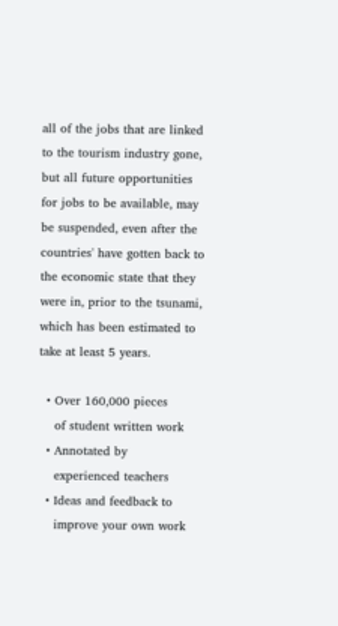all of the jobs that are linked to the tourism industry gone, but all future opportunities for jobs to be available, may be suspended, even after the countries' have gotten back to the economic state that they were in, prior to the tsunami, which has been estimated to take at least 5 years.

  • Over 160,000 pieces
    of student written work
  • Annotated by
    experienced teachers
  • Ideas and feedback to
    improve your own work